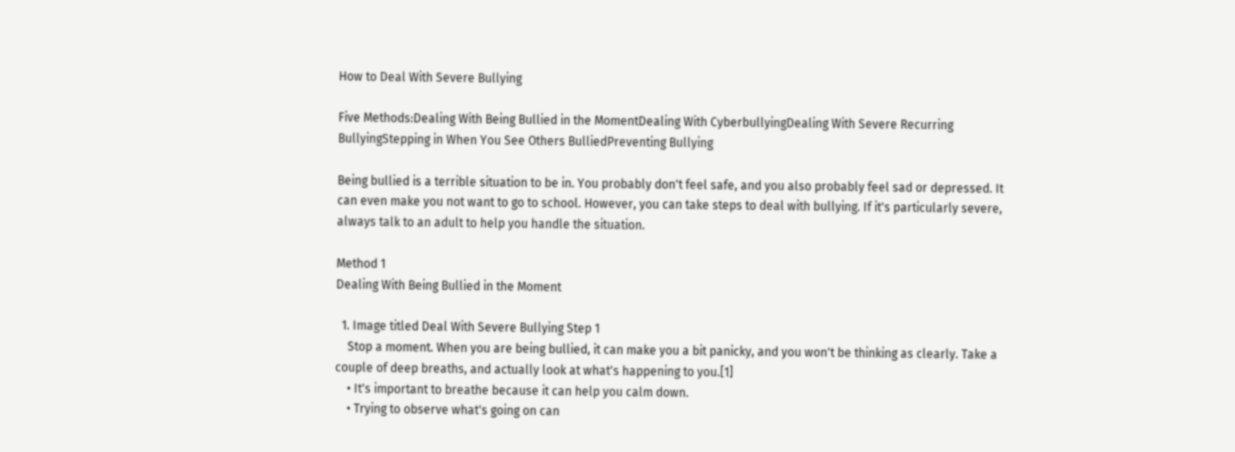How to Deal With Severe Bullying

Five Methods:Dealing With Being Bullied in the MomentDealing With CyberbullyingDealing With Severe Recurring BullyingStepping in When You See Others BulliedPreventing Bullying

Being bullied is a terrible situation to be in. You probably don't feel safe, and you also probably feel sad or depressed. It can even make you not want to go to school. However, you can take steps to deal with bullying. If it's particularly severe, always talk to an adult to help you handle the situation.

Method 1
Dealing With Being Bullied in the Moment

  1. Image titled Deal With Severe Bullying Step 1
    Stop a moment. When you are being bullied, it can make you a bit panicky, and you won't be thinking as clearly. Take a couple of deep breaths, and actually look at what's happening to you.[1]
    • It's important to breathe because it can help you calm down.
    • Trying to observe what's going on can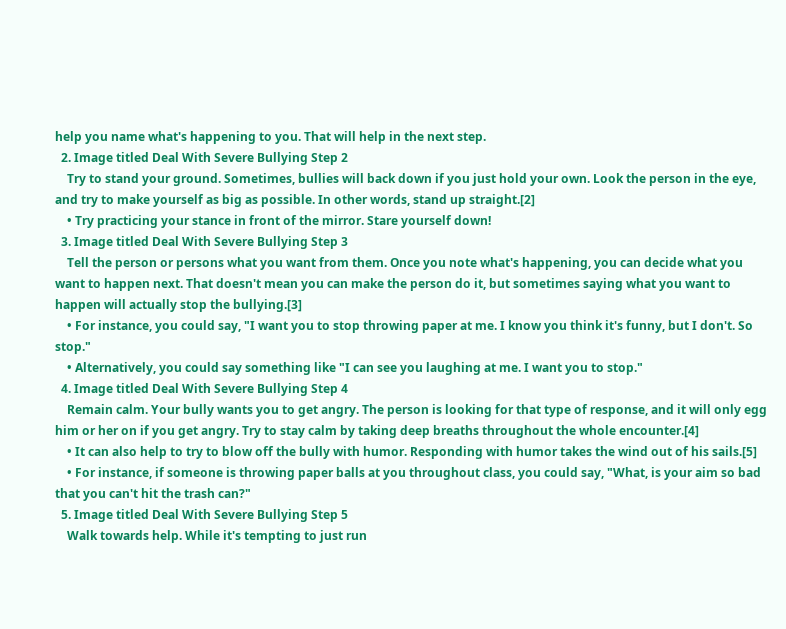help you name what's happening to you. That will help in the next step.
  2. Image titled Deal With Severe Bullying Step 2
    Try to stand your ground. Sometimes, bullies will back down if you just hold your own. Look the person in the eye, and try to make yourself as big as possible. In other words, stand up straight.[2]
    • Try practicing your stance in front of the mirror. Stare yourself down!
  3. Image titled Deal With Severe Bullying Step 3
    Tell the person or persons what you want from them. Once you note what's happening, you can decide what you want to happen next. That doesn't mean you can make the person do it, but sometimes saying what you want to happen will actually stop the bullying.[3]
    • For instance, you could say, "I want you to stop throwing paper at me. I know you think it's funny, but I don't. So stop."
    • Alternatively, you could say something like "I can see you laughing at me. I want you to stop."
  4. Image titled Deal With Severe Bullying Step 4
    Remain calm. Your bully wants you to get angry. The person is looking for that type of response, and it will only egg him or her on if you get angry. Try to stay calm by taking deep breaths throughout the whole encounter.[4]
    • It can also help to try to blow off the bully with humor. Responding with humor takes the wind out of his sails.[5]
    • For instance, if someone is throwing paper balls at you throughout class, you could say, "What, is your aim so bad that you can't hit the trash can?"
  5. Image titled Deal With Severe Bullying Step 5
    Walk towards help. While it's tempting to just run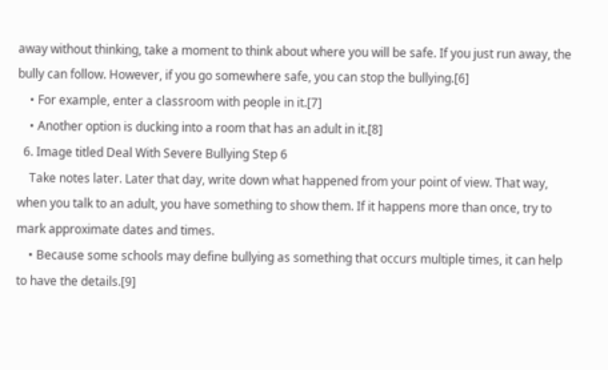away without thinking, take a moment to think about where you will be safe. If you just run away, the bully can follow. However, if you go somewhere safe, you can stop the bullying.[6]
    • For example, enter a classroom with people in it.[7]
    • Another option is ducking into a room that has an adult in it.[8]
  6. Image titled Deal With Severe Bullying Step 6
    Take notes later. Later that day, write down what happened from your point of view. That way, when you talk to an adult, you have something to show them. If it happens more than once, try to mark approximate dates and times.
    • Because some schools may define bullying as something that occurs multiple times, it can help to have the details.[9]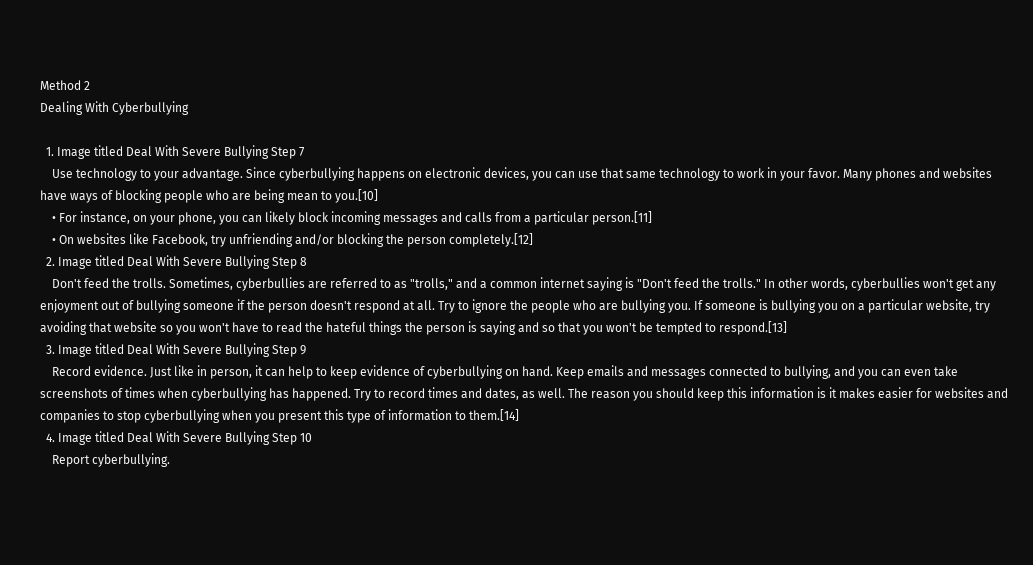Method 2
Dealing With Cyberbullying

  1. Image titled Deal With Severe Bullying Step 7
    Use technology to your advantage. Since cyberbullying happens on electronic devices, you can use that same technology to work in your favor. Many phones and websites have ways of blocking people who are being mean to you.[10]
    • For instance, on your phone, you can likely block incoming messages and calls from a particular person.[11]
    • On websites like Facebook, try unfriending and/or blocking the person completely.[12]
  2. Image titled Deal With Severe Bullying Step 8
    Don't feed the trolls. Sometimes, cyberbullies are referred to as "trolls," and a common internet saying is "Don't feed the trolls." In other words, cyberbullies won't get any enjoyment out of bullying someone if the person doesn't respond at all. Try to ignore the people who are bullying you. If someone is bullying you on a particular website, try avoiding that website so you won't have to read the hateful things the person is saying and so that you won't be tempted to respond.[13]
  3. Image titled Deal With Severe Bullying Step 9
    Record evidence. Just like in person, it can help to keep evidence of cyberbullying on hand. Keep emails and messages connected to bullying, and you can even take screenshots of times when cyberbullying has happened. Try to record times and dates, as well. The reason you should keep this information is it makes easier for websites and companies to stop cyberbullying when you present this type of information to them.[14]
  4. Image titled Deal With Severe Bullying Step 10
    Report cyberbullying.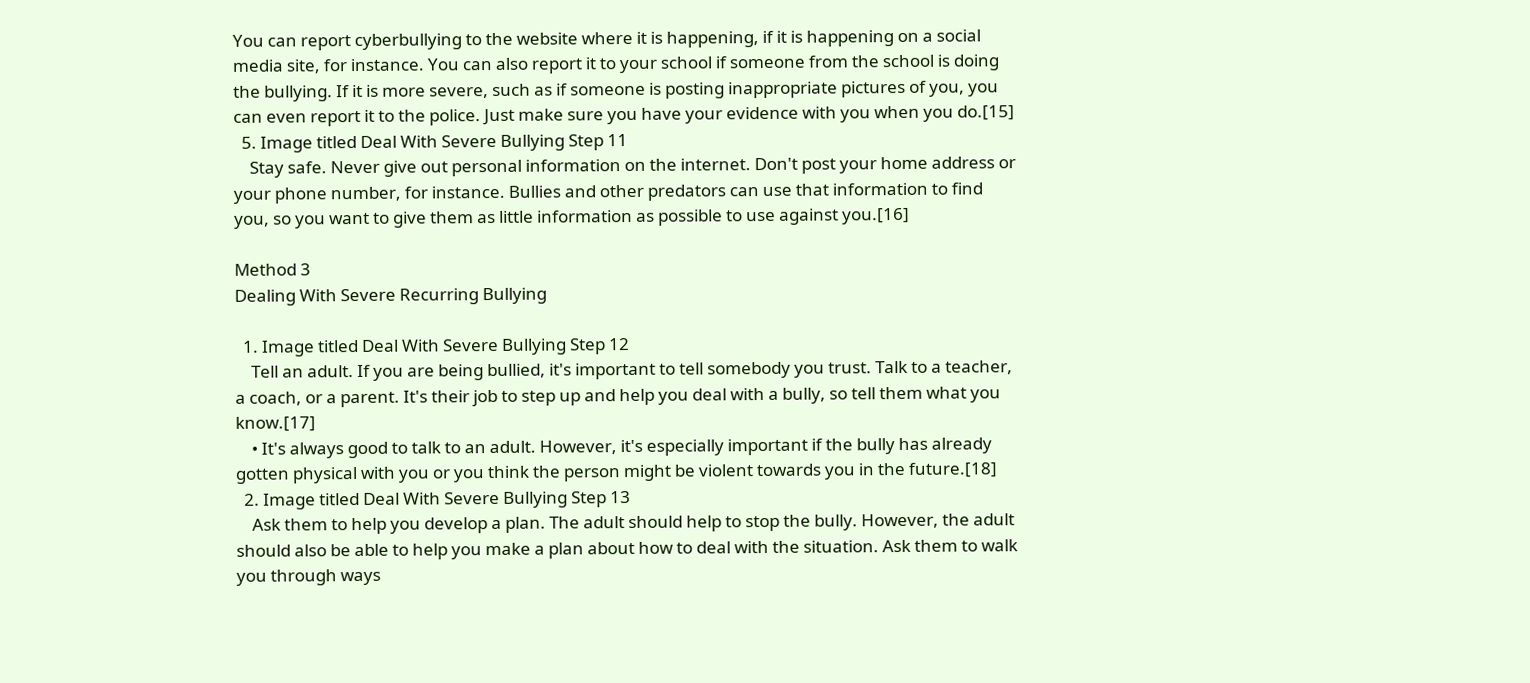You can report cyberbullying to the website where it is happening, if it is happening on a social media site, for instance. You can also report it to your school if someone from the school is doing the bullying. If it is more severe, such as if someone is posting inappropriate pictures of you, you can even report it to the police. Just make sure you have your evidence with you when you do.[15]
  5. Image titled Deal With Severe Bullying Step 11
    Stay safe. Never give out personal information on the internet. Don't post your home address or your phone number, for instance. Bullies and other predators can use that information to find you, so you want to give them as little information as possible to use against you.[16]

Method 3
Dealing With Severe Recurring Bullying

  1. Image titled Deal With Severe Bullying Step 12
    Tell an adult. If you are being bullied, it's important to tell somebody you trust. Talk to a teacher, a coach, or a parent. It's their job to step up and help you deal with a bully, so tell them what you know.[17]
    • It's always good to talk to an adult. However, it's especially important if the bully has already gotten physical with you or you think the person might be violent towards you in the future.[18]
  2. Image titled Deal With Severe Bullying Step 13
    Ask them to help you develop a plan. The adult should help to stop the bully. However, the adult should also be able to help you make a plan about how to deal with the situation. Ask them to walk you through ways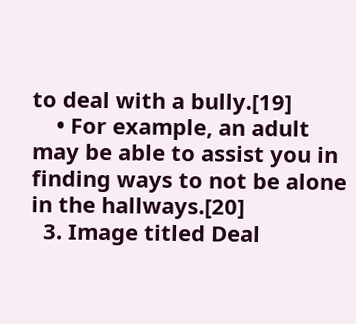to deal with a bully.[19]
    • For example, an adult may be able to assist you in finding ways to not be alone in the hallways.[20]
  3. Image titled Deal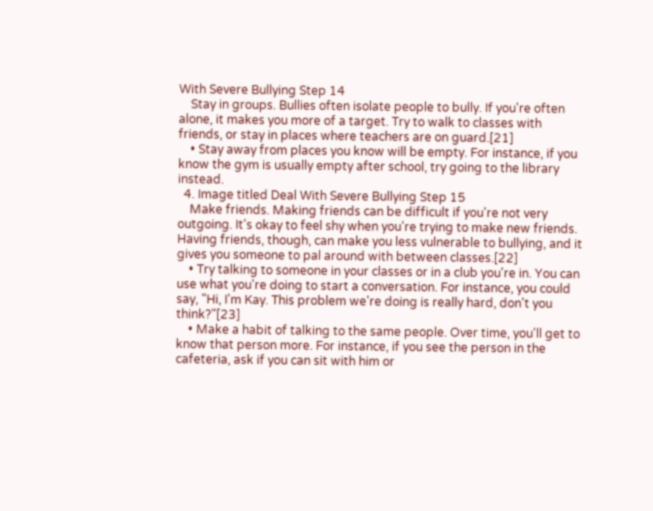With Severe Bullying Step 14
    Stay in groups. Bullies often isolate people to bully. If you're often alone, it makes you more of a target. Try to walk to classes with friends, or stay in places where teachers are on guard.[21]
    • Stay away from places you know will be empty. For instance, if you know the gym is usually empty after school, try going to the library instead.
  4. Image titled Deal With Severe Bullying Step 15
    Make friends. Making friends can be difficult if you're not very outgoing. It's okay to feel shy when you're trying to make new friends. Having friends, though, can make you less vulnerable to bullying, and it gives you someone to pal around with between classes.[22]
    • Try talking to someone in your classes or in a club you're in. You can use what you're doing to start a conversation. For instance, you could say, "Hi, I'm Kay. This problem we're doing is really hard, don't you think?"[23]
    • Make a habit of talking to the same people. Over time, you'll get to know that person more. For instance, if you see the person in the cafeteria, ask if you can sit with him or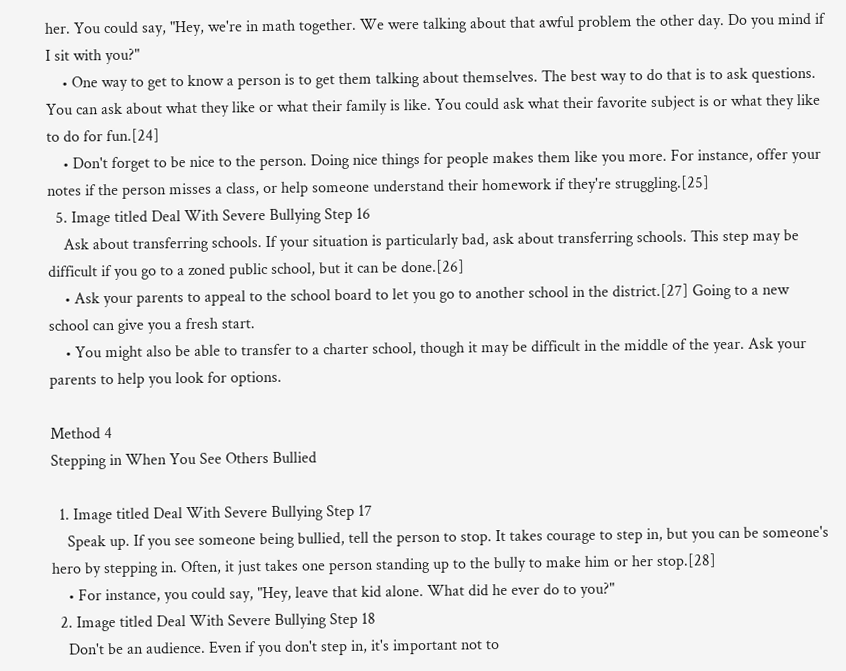her. You could say, "Hey, we're in math together. We were talking about that awful problem the other day. Do you mind if I sit with you?"
    • One way to get to know a person is to get them talking about themselves. The best way to do that is to ask questions. You can ask about what they like or what their family is like. You could ask what their favorite subject is or what they like to do for fun.[24]
    • Don't forget to be nice to the person. Doing nice things for people makes them like you more. For instance, offer your notes if the person misses a class, or help someone understand their homework if they're struggling.[25]
  5. Image titled Deal With Severe Bullying Step 16
    Ask about transferring schools. If your situation is particularly bad, ask about transferring schools. This step may be difficult if you go to a zoned public school, but it can be done.[26]
    • Ask your parents to appeal to the school board to let you go to another school in the district.[27] Going to a new school can give you a fresh start.
    • You might also be able to transfer to a charter school, though it may be difficult in the middle of the year. Ask your parents to help you look for options.

Method 4
Stepping in When You See Others Bullied

  1. Image titled Deal With Severe Bullying Step 17
    Speak up. If you see someone being bullied, tell the person to stop. It takes courage to step in, but you can be someone's hero by stepping in. Often, it just takes one person standing up to the bully to make him or her stop.[28]
    • For instance, you could say, "Hey, leave that kid alone. What did he ever do to you?"
  2. Image titled Deal With Severe Bullying Step 18
    Don't be an audience. Even if you don't step in, it's important not to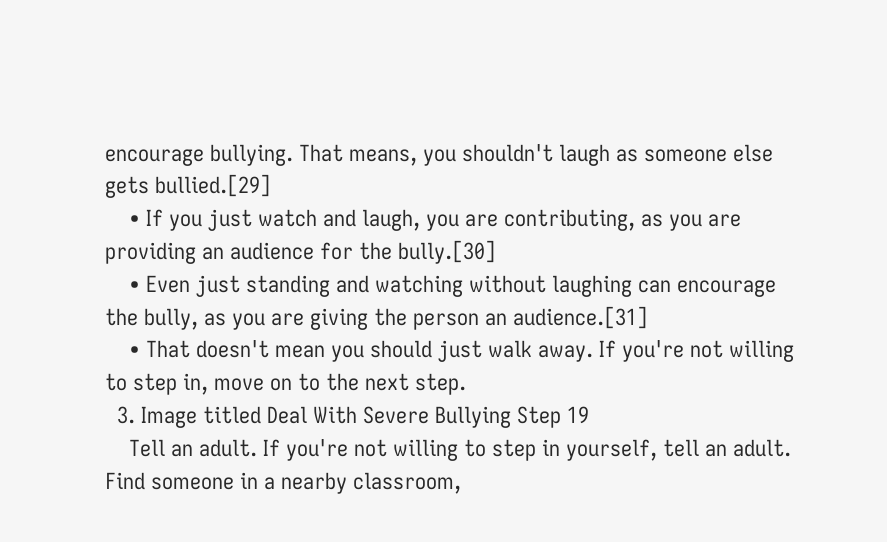encourage bullying. That means, you shouldn't laugh as someone else gets bullied.[29]
    • If you just watch and laugh, you are contributing, as you are providing an audience for the bully.[30]
    • Even just standing and watching without laughing can encourage the bully, as you are giving the person an audience.[31]
    • That doesn't mean you should just walk away. If you're not willing to step in, move on to the next step.
  3. Image titled Deal With Severe Bullying Step 19
    Tell an adult. If you're not willing to step in yourself, tell an adult. Find someone in a nearby classroom,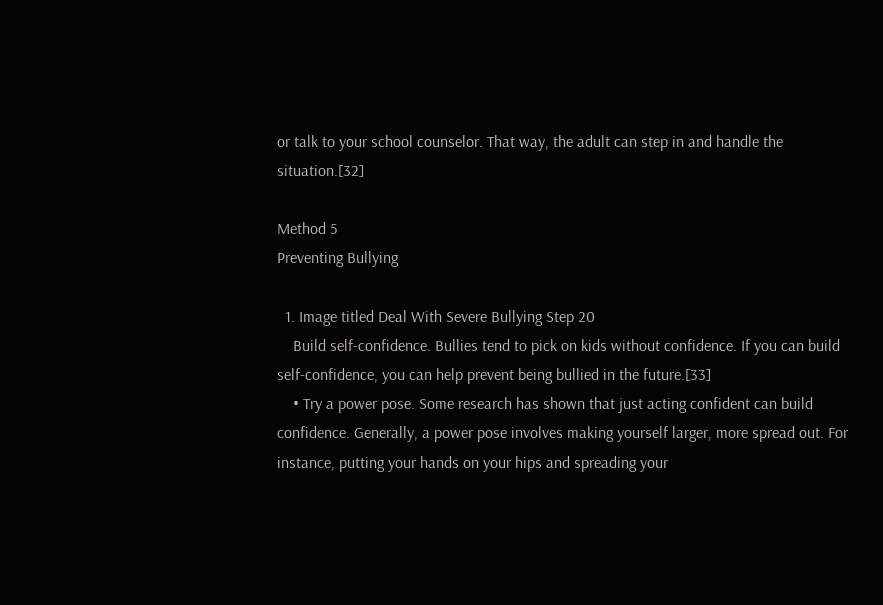or talk to your school counselor. That way, the adult can step in and handle the situation.[32]

Method 5
Preventing Bullying

  1. Image titled Deal With Severe Bullying Step 20
    Build self-confidence. Bullies tend to pick on kids without confidence. If you can build self-confidence, you can help prevent being bullied in the future.[33]
    • Try a power pose. Some research has shown that just acting confident can build confidence. Generally, a power pose involves making yourself larger, more spread out. For instance, putting your hands on your hips and spreading your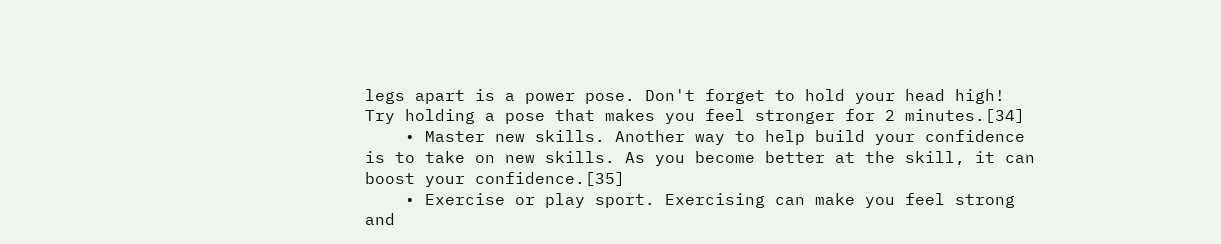legs apart is a power pose. Don't forget to hold your head high! Try holding a pose that makes you feel stronger for 2 minutes.[34]
    • Master new skills. Another way to help build your confidence is to take on new skills. As you become better at the skill, it can boost your confidence.[35]
    • Exercise or play sport. Exercising can make you feel strong and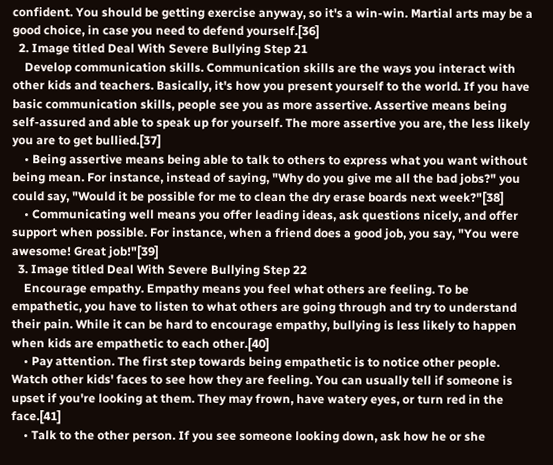confident. You should be getting exercise anyway, so it's a win-win. Martial arts may be a good choice, in case you need to defend yourself.[36]
  2. Image titled Deal With Severe Bullying Step 21
    Develop communication skills. Communication skills are the ways you interact with other kids and teachers. Basically, it's how you present yourself to the world. If you have basic communication skills, people see you as more assertive. Assertive means being self-assured and able to speak up for yourself. The more assertive you are, the less likely you are to get bullied.[37]
    • Being assertive means being able to talk to others to express what you want without being mean. For instance, instead of saying, "Why do you give me all the bad jobs?" you could say, "Would it be possible for me to clean the dry erase boards next week?"[38]
    • Communicating well means you offer leading ideas, ask questions nicely, and offer support when possible. For instance, when a friend does a good job, you say, "You were awesome! Great job!"[39]
  3. Image titled Deal With Severe Bullying Step 22
    Encourage empathy. Empathy means you feel what others are feeling. To be empathetic, you have to listen to what others are going through and try to understand their pain. While it can be hard to encourage empathy, bullying is less likely to happen when kids are empathetic to each other.[40]
    • Pay attention. The first step towards being empathetic is to notice other people. Watch other kids' faces to see how they are feeling. You can usually tell if someone is upset if you're looking at them. They may frown, have watery eyes, or turn red in the face.[41]
    • Talk to the other person. If you see someone looking down, ask how he or she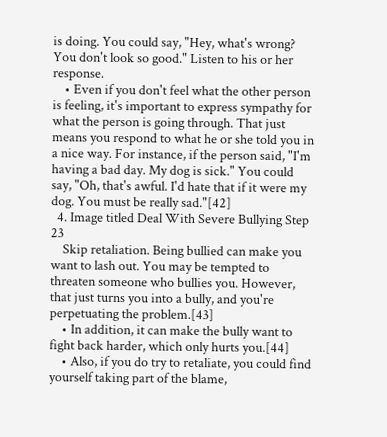is doing. You could say, "Hey, what's wrong? You don't look so good." Listen to his or her response.
    • Even if you don't feel what the other person is feeling, it's important to express sympathy for what the person is going through. That just means you respond to what he or she told you in a nice way. For instance, if the person said, "I'm having a bad day. My dog is sick." You could say, "Oh, that's awful. I'd hate that if it were my dog. You must be really sad."[42]
  4. Image titled Deal With Severe Bullying Step 23
    Skip retaliation. Being bullied can make you want to lash out. You may be tempted to threaten someone who bullies you. However, that just turns you into a bully, and you're perpetuating the problem.[43]
    • In addition, it can make the bully want to fight back harder, which only hurts you.[44]
    • Also, if you do try to retaliate, you could find yourself taking part of the blame,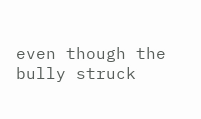even though the bully struck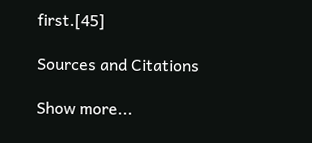first.[45]

Sources and Citations

Show more...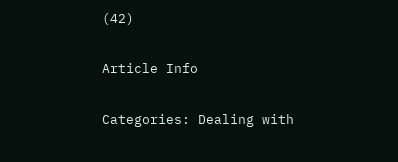(42)

Article Info

Categories: Dealing with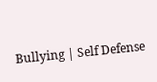Bullying | Self Defense